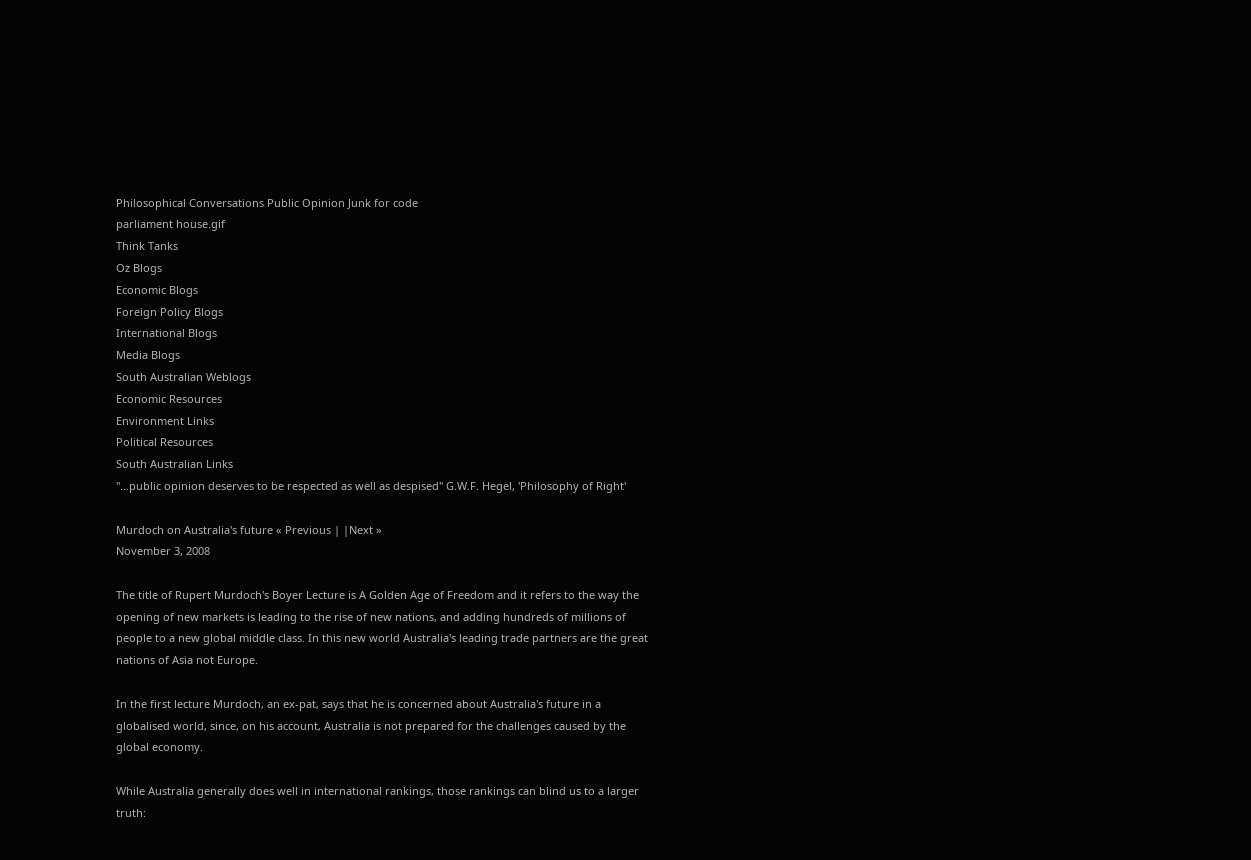Philosophical Conversations Public Opinion Junk for code
parliament house.gif
Think Tanks
Oz Blogs
Economic Blogs
Foreign Policy Blogs
International Blogs
Media Blogs
South Australian Weblogs
Economic Resources
Environment Links
Political Resources
South Australian Links
"...public opinion deserves to be respected as well as despised" G.W.F. Hegel, 'Philosophy of Right'

Murdoch on Australia's future « Previous | |Next »
November 3, 2008

The title of Rupert Murdoch's Boyer Lecture is A Golden Age of Freedom and it refers to the way the opening of new markets is leading to the rise of new nations, and adding hundreds of millions of people to a new global middle class. In this new world Australia's leading trade partners are the great nations of Asia not Europe.

In the first lecture Murdoch, an ex-pat, says that he is concerned about Australia's future in a globalised world, since, on his account, Australia is not prepared for the challenges caused by the global economy.

While Australia generally does well in international rankings, those rankings can blind us to a larger truth: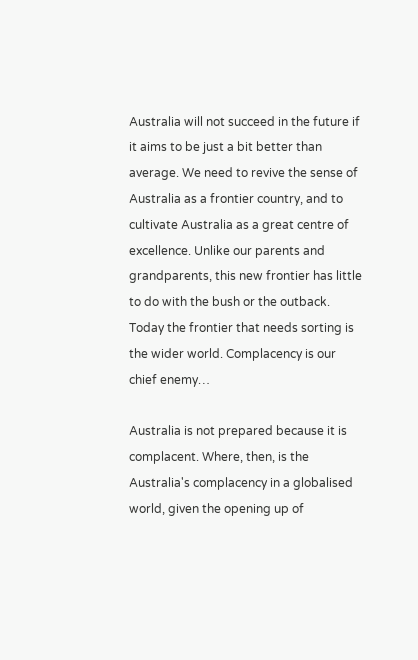Australia will not succeed in the future if it aims to be just a bit better than average. We need to revive the sense of Australia as a frontier country, and to cultivate Australia as a great centre of excellence. Unlike our parents and grandparents, this new frontier has little to do with the bush or the outback. Today the frontier that needs sorting is the wider world. Complacency is our chief enemy…

Australia is not prepared because it is complacent. Where, then, is the Australia's complacency in a globalised world, given the opening up of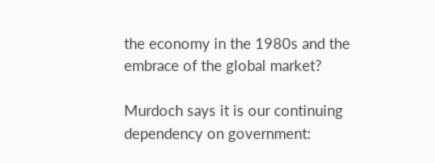the economy in the 1980s and the embrace of the global market?

Murdoch says it is our continuing dependency on government: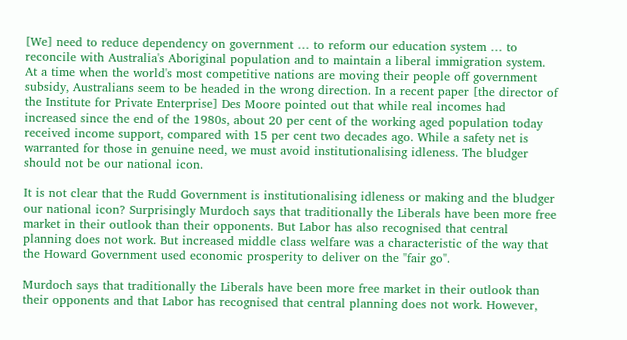[We] need to reduce dependency on government … to reform our education system … to reconcile with Australia's Aboriginal population and to maintain a liberal immigration system. At a time when the world's most competitive nations are moving their people off government subsidy, Australians seem to be headed in the wrong direction. In a recent paper [the director of the Institute for Private Enterprise] Des Moore pointed out that while real incomes had increased since the end of the 1980s, about 20 per cent of the working aged population today received income support, compared with 15 per cent two decades ago. While a safety net is warranted for those in genuine need, we must avoid institutionalising idleness. The bludger should not be our national icon.

It is not clear that the Rudd Government is institutionalising idleness or making and the bludger our national icon? Surprisingly Murdoch says that traditionally the Liberals have been more free market in their outlook than their opponents. But Labor has also recognised that central planning does not work. But increased middle class welfare was a characteristic of the way that the Howard Government used economic prosperity to deliver on the "fair go".

Murdoch says that traditionally the Liberals have been more free market in their outlook than their opponents and that Labor has recognised that central planning does not work. However,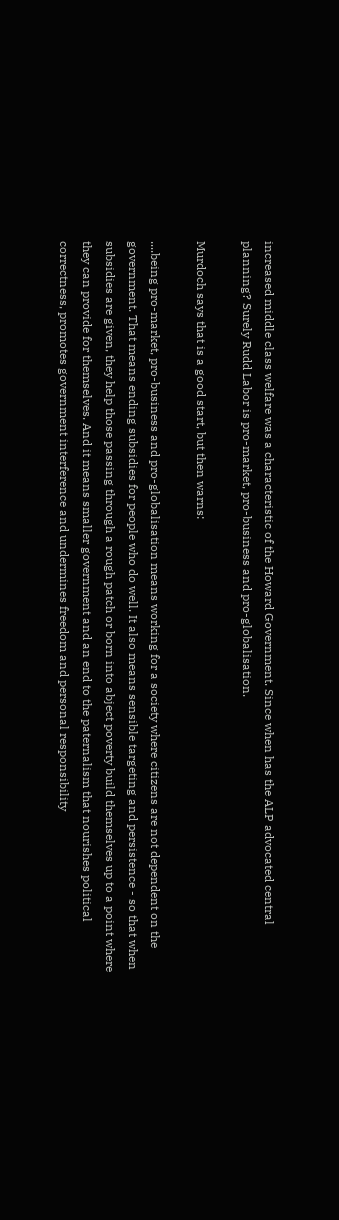increased middle class welfare was a characteristic of the Howard Government. Since when has the ALP advocated central planning? Surely Rudd Labor is pro-market, pro-business and pro-globalisation.

Murdoch says that is a good start, but then warns:

....being pro-market, pro-business and pro-globalisation means working for a society where citizens are not dependent on the government. That means ending subsidies for people who do well. It also means sensible targeting and persistence - so that when subsidies are given, they help those passing through a rough patch or born into abject poverty build themselves up to a point where they can provide for themselves. And it means smaller government and an end to the paternalism that nourishes political correctness, promotes government interference and undermines freedom and personal responsibility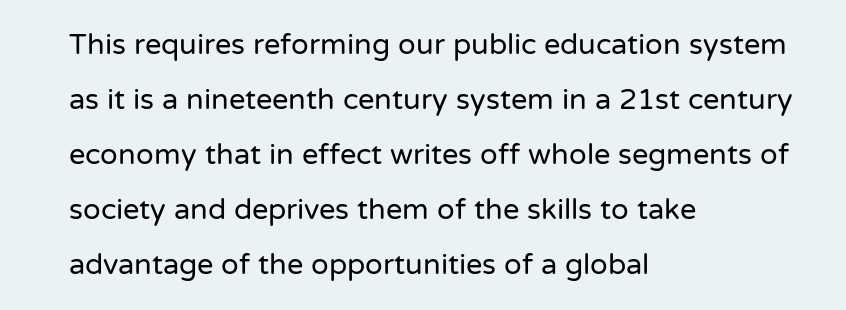This requires reforming our public education system as it is a nineteenth century system in a 21st century economy that in effect writes off whole segments of society and deprives them of the skills to take advantage of the opportunities of a global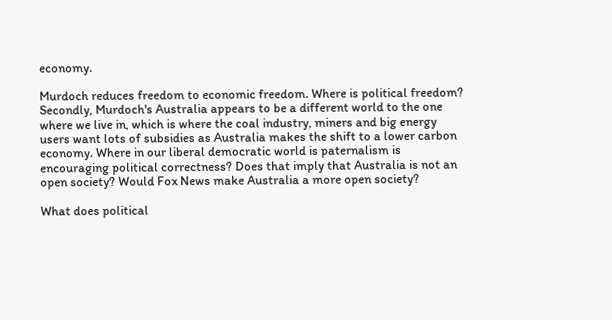economy.

Murdoch reduces freedom to economic freedom. Where is political freedom? Secondly, Murdoch's Australia appears to be a different world to the one where we live in, which is where the coal industry, miners and big energy users want lots of subsidies as Australia makes the shift to a lower carbon economy. Where in our liberal democratic world is paternalism is encouraging political correctness? Does that imply that Australia is not an open society? Would Fox News make Australia a more open society?

What does political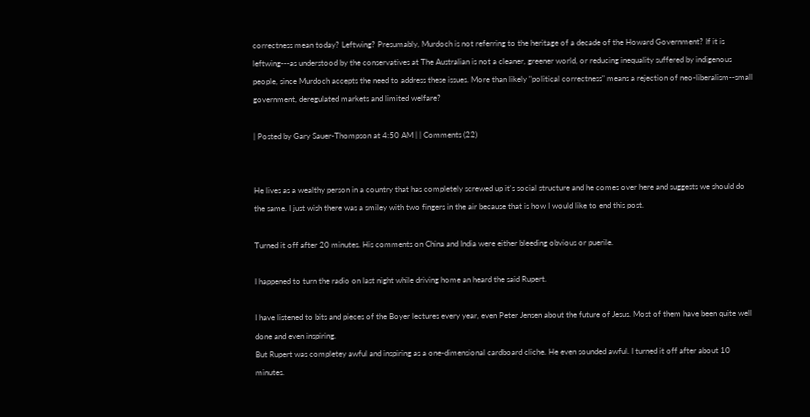correctness mean today? Leftwing? Presumably, Murdoch is not referring to the heritage of a decade of the Howard Government? If it is leftwing---as understood by the conservatives at The Australian is not a cleaner, greener world, or reducing inequality suffered by indigenous people, since Murdoch accepts the need to address these issues. More than likely "political correctness" means a rejection of neo-liberalism--small government, deregulated markets and limited welfare?

| Posted by Gary Sauer-Thompson at 4:50 AM | | Comments (22)


He lives as a wealthy person in a country that has completely screwed up it's social structure and he comes over here and suggests we should do the same. I just wish there was a smiley with two fingers in the air because that is how I would like to end this post.

Turned it off after 20 minutes. His comments on China and India were either bleeding obvious or puerile.

I happened to turn the radio on last night while driving home an heard the said Rupert.

I have listened to bits and pieces of the Boyer lectures every year, even Peter Jensen about the future of Jesus. Most of them have been quite well done and even inspiring.
But Rupert was completey awful and inspiring as a one-dimensional cardboard cliche. He even sounded awful. I turned it off after about 10 minutes.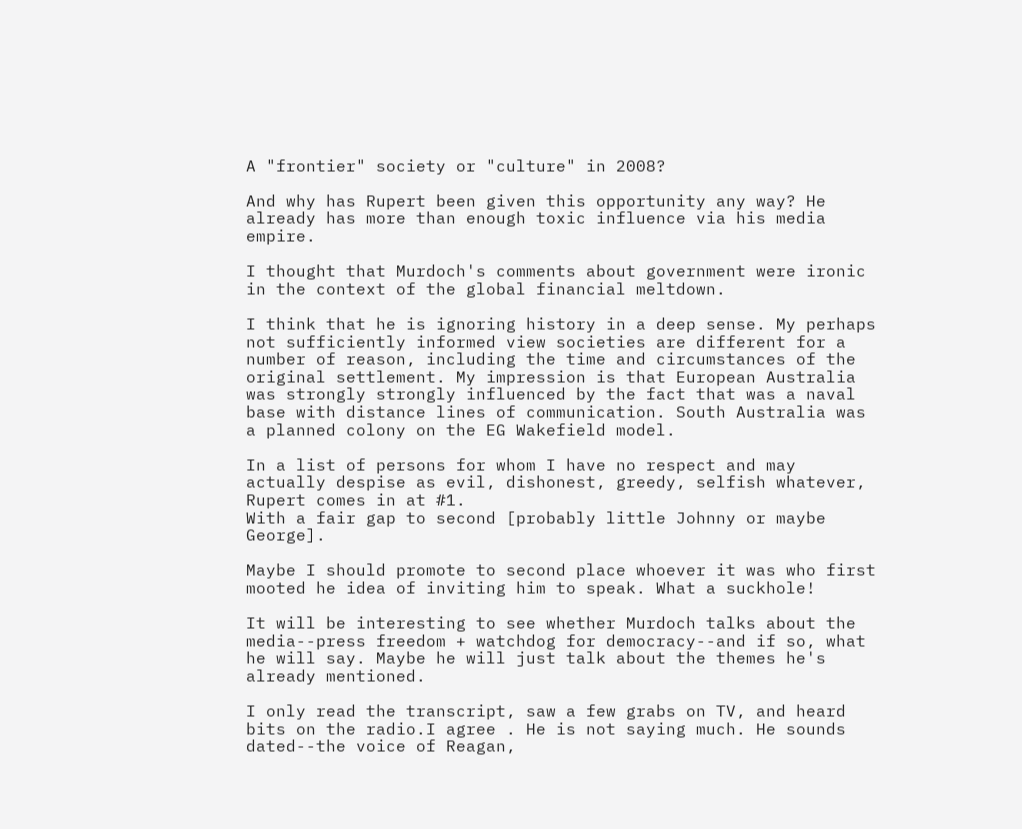A "frontier" society or "culture" in 2008?

And why has Rupert been given this opportunity any way? He already has more than enough toxic influence via his media empire.

I thought that Murdoch's comments about government were ironic in the context of the global financial meltdown.

I think that he is ignoring history in a deep sense. My perhaps not sufficiently informed view societies are different for a number of reason, including the time and circumstances of the original settlement. My impression is that European Australia was strongly strongly influenced by the fact that was a naval base with distance lines of communication. South Australia was a planned colony on the EG Wakefield model.

In a list of persons for whom I have no respect and may actually despise as evil, dishonest, greedy, selfish whatever, Rupert comes in at #1.
With a fair gap to second [probably little Johnny or maybe George].

Maybe I should promote to second place whoever it was who first mooted he idea of inviting him to speak. What a suckhole!

It will be interesting to see whether Murdoch talks about the media--press freedom + watchdog for democracy--and if so, what he will say. Maybe he will just talk about the themes he's already mentioned.

I only read the transcript, saw a few grabs on TV, and heard bits on the radio.I agree . He is not saying much. He sounds dated--the voice of Reagan,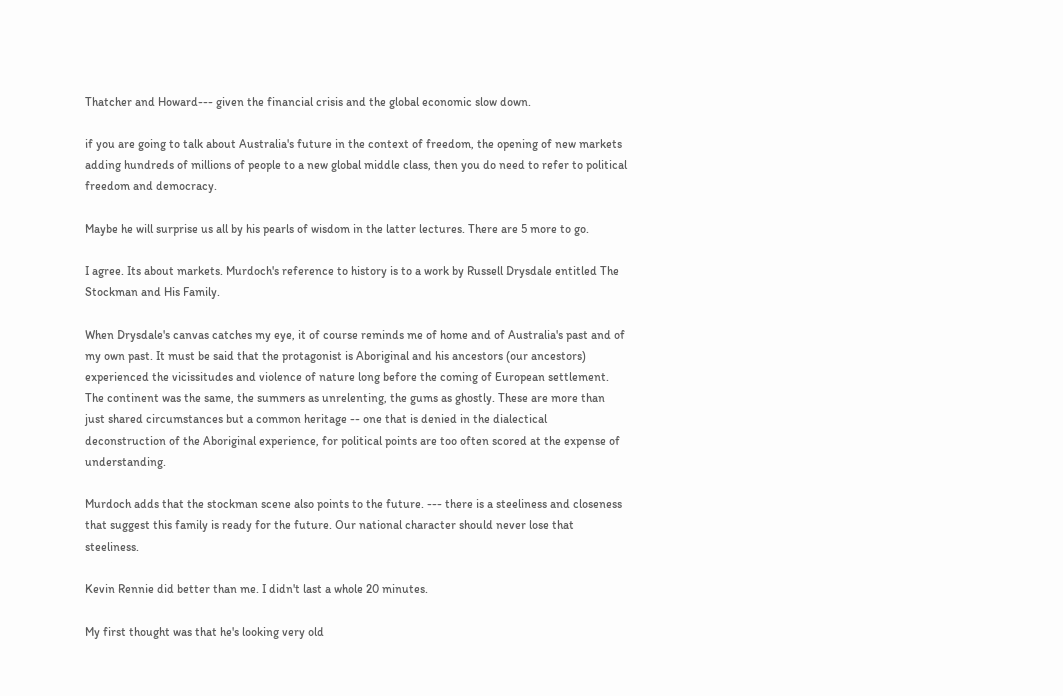Thatcher and Howard--- given the financial crisis and the global economic slow down.

if you are going to talk about Australia's future in the context of freedom, the opening of new markets adding hundreds of millions of people to a new global middle class, then you do need to refer to political freedom and democracy.

Maybe he will surprise us all by his pearls of wisdom in the latter lectures. There are 5 more to go.

I agree. Its about markets. Murdoch's reference to history is to a work by Russell Drysdale entitled The Stockman and His Family.

When Drysdale's canvas catches my eye, it of course reminds me of home and of Australia's past and of my own past. It must be said that the protagonist is Aboriginal and his ancestors (our ancestors) experienced the vicissitudes and violence of nature long before the coming of European settlement. The continent was the same, the summers as unrelenting, the gums as ghostly. These are more than just shared circumstances but a common heritage -- one that is denied in the dialectical deconstruction of the Aboriginal experience, for political points are too often scored at the expense of understanding.

Murdoch adds that the stockman scene also points to the future. --- there is a steeliness and closeness that suggest this family is ready for the future. Our national character should never lose that steeliness.

Kevin Rennie did better than me. I didn't last a whole 20 minutes.

My first thought was that he's looking very old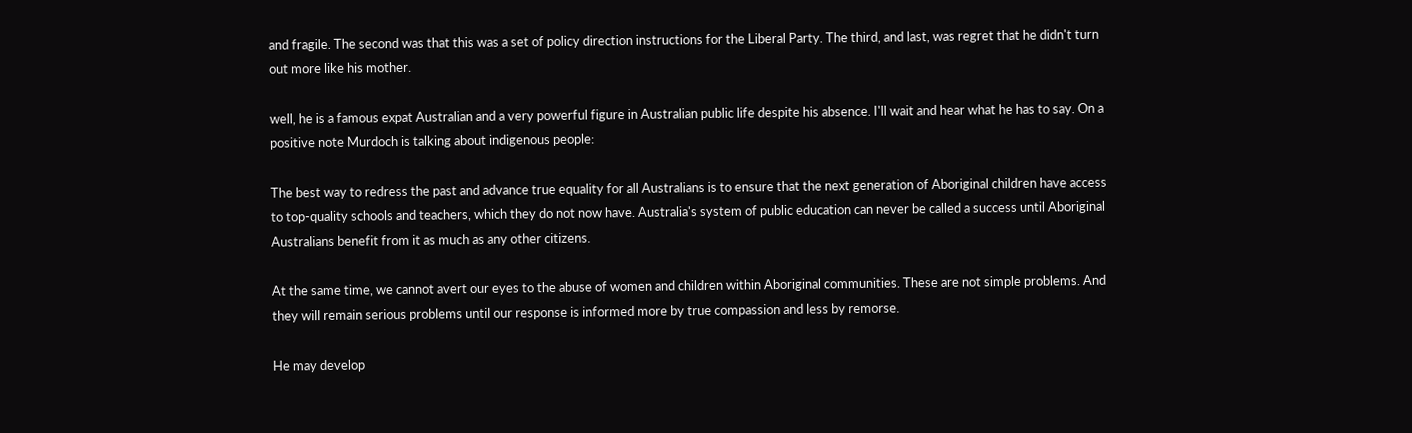and fragile. The second was that this was a set of policy direction instructions for the Liberal Party. The third, and last, was regret that he didn't turn out more like his mother.

well, he is a famous expat Australian and a very powerful figure in Australian public life despite his absence. I'll wait and hear what he has to say. On a positive note Murdoch is talking about indigenous people:

The best way to redress the past and advance true equality for all Australians is to ensure that the next generation of Aboriginal children have access to top-quality schools and teachers, which they do not now have. Australia's system of public education can never be called a success until Aboriginal Australians benefit from it as much as any other citizens.

At the same time, we cannot avert our eyes to the abuse of women and children within Aboriginal communities. These are not simple problems. And they will remain serious problems until our response is informed more by true compassion and less by remorse.

He may develop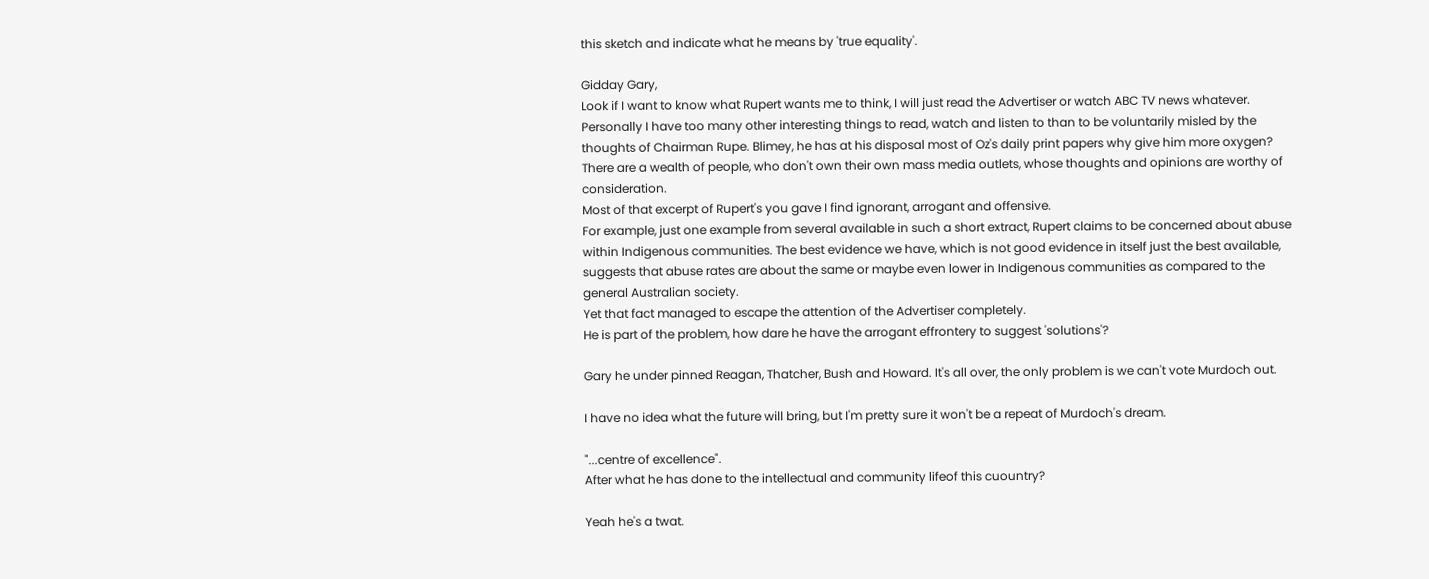this sketch and indicate what he means by 'true equality'.

Gidday Gary,
Look if I want to know what Rupert wants me to think, I will just read the Advertiser or watch ABC TV news whatever. Personally I have too many other interesting things to read, watch and listen to than to be voluntarily misled by the thoughts of Chairman Rupe. Blimey, he has at his disposal most of Oz's daily print papers why give him more oxygen? There are a wealth of people, who don't own their own mass media outlets, whose thoughts and opinions are worthy of consideration.
Most of that excerpt of Rupert's you gave I find ignorant, arrogant and offensive.
For example, just one example from several available in such a short extract, Rupert claims to be concerned about abuse within Indigenous communities. The best evidence we have, which is not good evidence in itself just the best available, suggests that abuse rates are about the same or maybe even lower in Indigenous communities as compared to the general Australian society.
Yet that fact managed to escape the attention of the Advertiser completely.
He is part of the problem, how dare he have the arrogant effrontery to suggest 'solutions'?

Gary he under pinned Reagan, Thatcher, Bush and Howard. It's all over, the only problem is we can't vote Murdoch out.

I have no idea what the future will bring, but I'm pretty sure it won't be a repeat of Murdoch's dream.

"...centre of excellence".
After what he has done to the intellectual and community lifeof this cuountry?

Yeah he's a twat.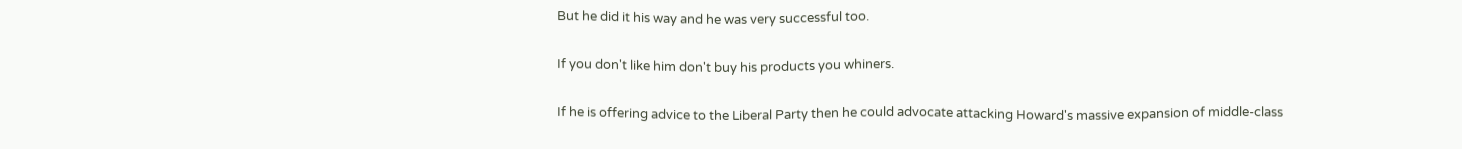But he did it his way and he was very successful too.

If you don't like him don't buy his products you whiners.

If he is offering advice to the Liberal Party then he could advocate attacking Howard's massive expansion of middle-class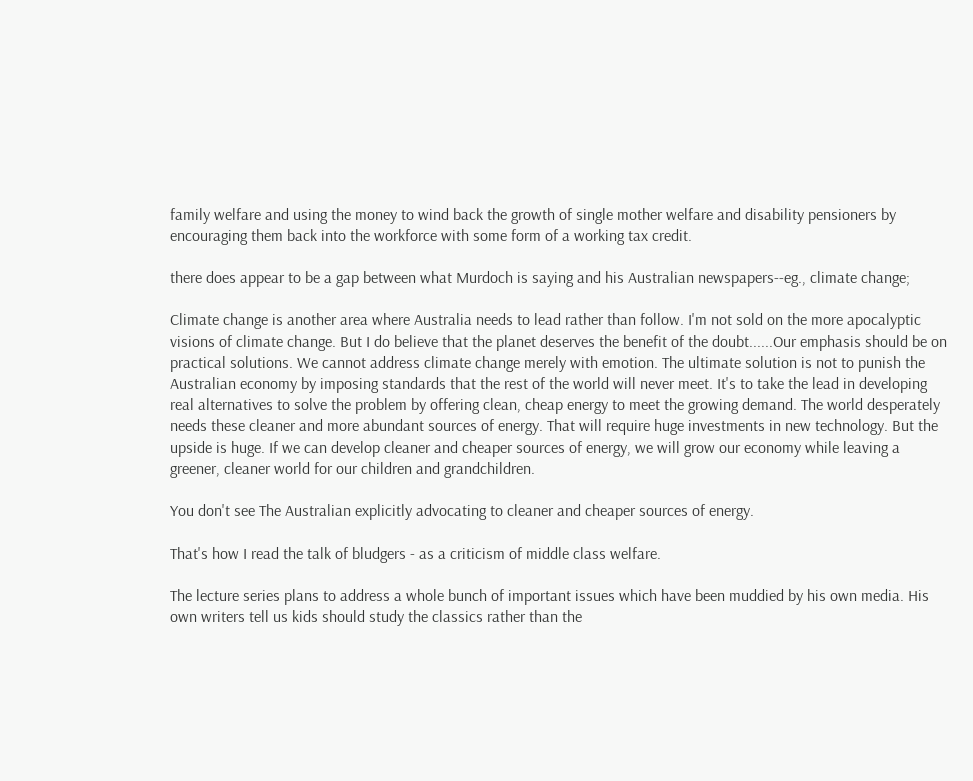family welfare and using the money to wind back the growth of single mother welfare and disability pensioners by encouraging them back into the workforce with some form of a working tax credit.

there does appear to be a gap between what Murdoch is saying and his Australian newspapers--eg., climate change;

Climate change is another area where Australia needs to lead rather than follow. I'm not sold on the more apocalyptic visions of climate change. But I do believe that the planet deserves the benefit of the doubt......Our emphasis should be on practical solutions. We cannot address climate change merely with emotion. The ultimate solution is not to punish the Australian economy by imposing standards that the rest of the world will never meet. It's to take the lead in developing real alternatives to solve the problem by offering clean, cheap energy to meet the growing demand. The world desperately needs these cleaner and more abundant sources of energy. That will require huge investments in new technology. But the upside is huge. If we can develop cleaner and cheaper sources of energy, we will grow our economy while leaving a greener, cleaner world for our children and grandchildren.

You don't see The Australian explicitly advocating to cleaner and cheaper sources of energy.

That's how I read the talk of bludgers - as a criticism of middle class welfare.

The lecture series plans to address a whole bunch of important issues which have been muddied by his own media. His own writers tell us kids should study the classics rather than the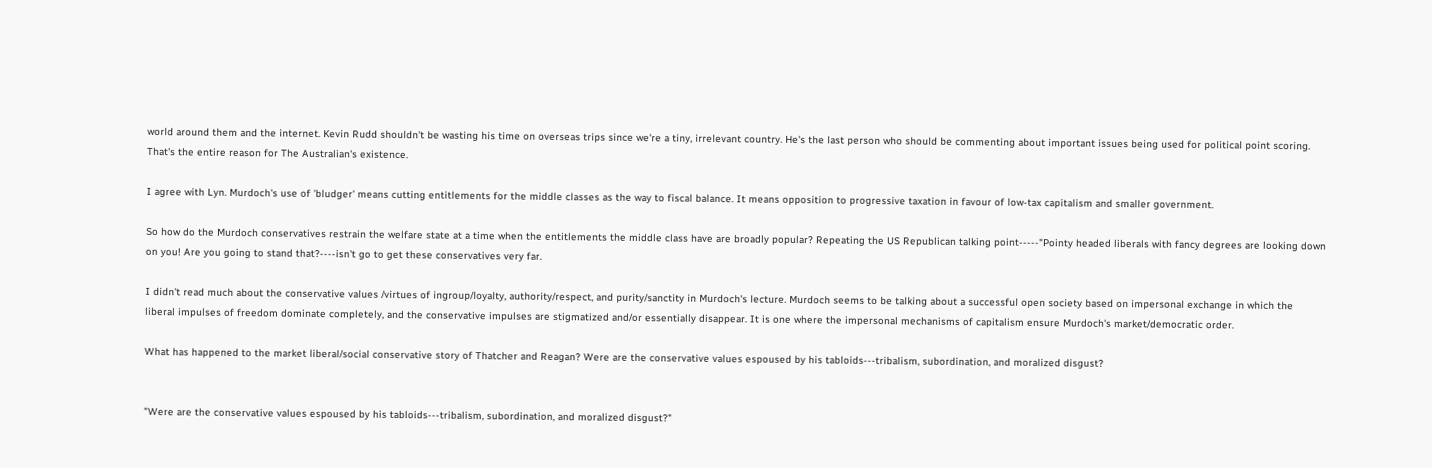world around them and the internet. Kevin Rudd shouldn't be wasting his time on overseas trips since we're a tiny, irrelevant country. He's the last person who should be commenting about important issues being used for political point scoring. That's the entire reason for The Australian's existence.

I agree with Lyn. Murdoch's use of 'bludger' means cutting entitlements for the middle classes as the way to fiscal balance. It means opposition to progressive taxation in favour of low-tax capitalism and smaller government.

So how do the Murdoch conservatives restrain the welfare state at a time when the entitlements the middle class have are broadly popular? Repeating the US Republican talking point-----"Pointy headed liberals with fancy degrees are looking down on you! Are you going to stand that?----isn't go to get these conservatives very far.

I didn't read much about the conservative values /virtues of ingroup/loyalty, authority/respect, and purity/sanctity in Murdoch's lecture. Murdoch seems to be talking about a successful open society based on impersonal exchange in which the liberal impulses of freedom dominate completely, and the conservative impulses are stigmatized and/or essentially disappear. It is one where the impersonal mechanisms of capitalism ensure Murdoch's market/democratic order.

What has happened to the market liberal/social conservative story of Thatcher and Reagan? Were are the conservative values espoused by his tabloids---tribalism, subordination, and moralized disgust?


"Were are the conservative values espoused by his tabloids---tribalism, subordination, and moralized disgust?"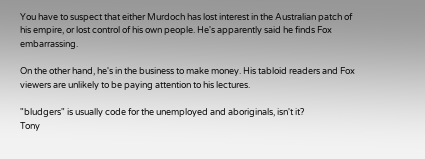You have to suspect that either Murdoch has lost interest in the Australian patch of his empire, or lost control of his own people. He's apparently said he finds Fox embarrassing.

On the other hand, he's in the business to make money. His tabloid readers and Fox viewers are unlikely to be paying attention to his lectures.

"bludgers" is usually code for the unemployed and aboriginals, isn't it?
Tony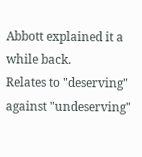Abbott explained it a while back.
Relates to "deserving" against "undeserving"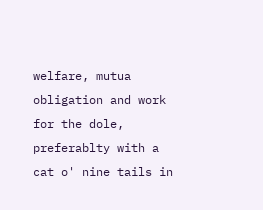welfare, mutua obligation and work for the dole, preferablty with a cat o' nine tails in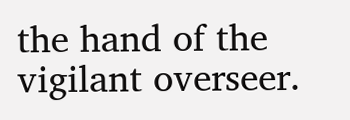the hand of the vigilant overseer.